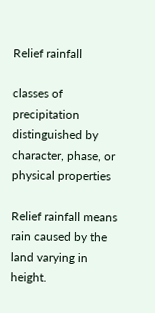Relief rainfall

classes of precipitation distinguished by character, phase, or physical properties

Relief rainfall means rain caused by the land varying in height.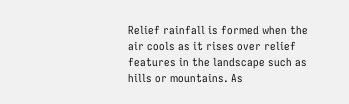Relief rainfall is formed when the air cools as it rises over relief features in the landscape such as hills or mountains. As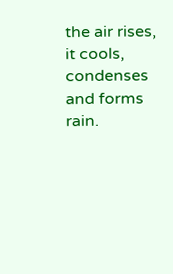the air rises, it cools, condenses and forms rain.